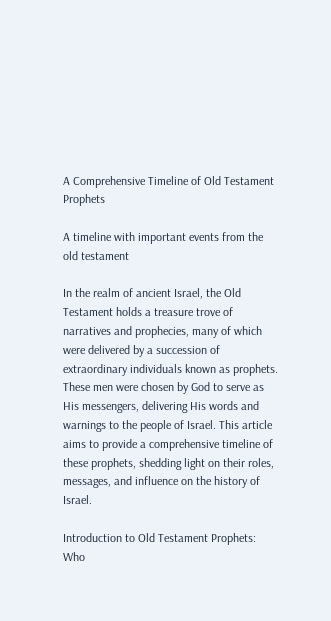A Comprehensive Timeline of Old Testament Prophets

A timeline with important events from the old testament

In the realm of ancient Israel, the Old Testament holds a treasure trove of narratives and prophecies, many of which were delivered by a succession of extraordinary individuals known as prophets. These men were chosen by God to serve as His messengers, delivering His words and warnings to the people of Israel. This article aims to provide a comprehensive timeline of these prophets, shedding light on their roles, messages, and influence on the history of Israel.

Introduction to Old Testament Prophets: Who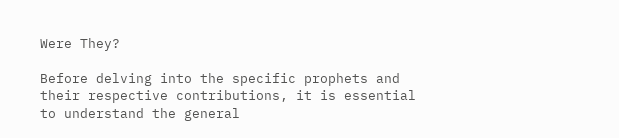Were They?

Before delving into the specific prophets and their respective contributions, it is essential to understand the general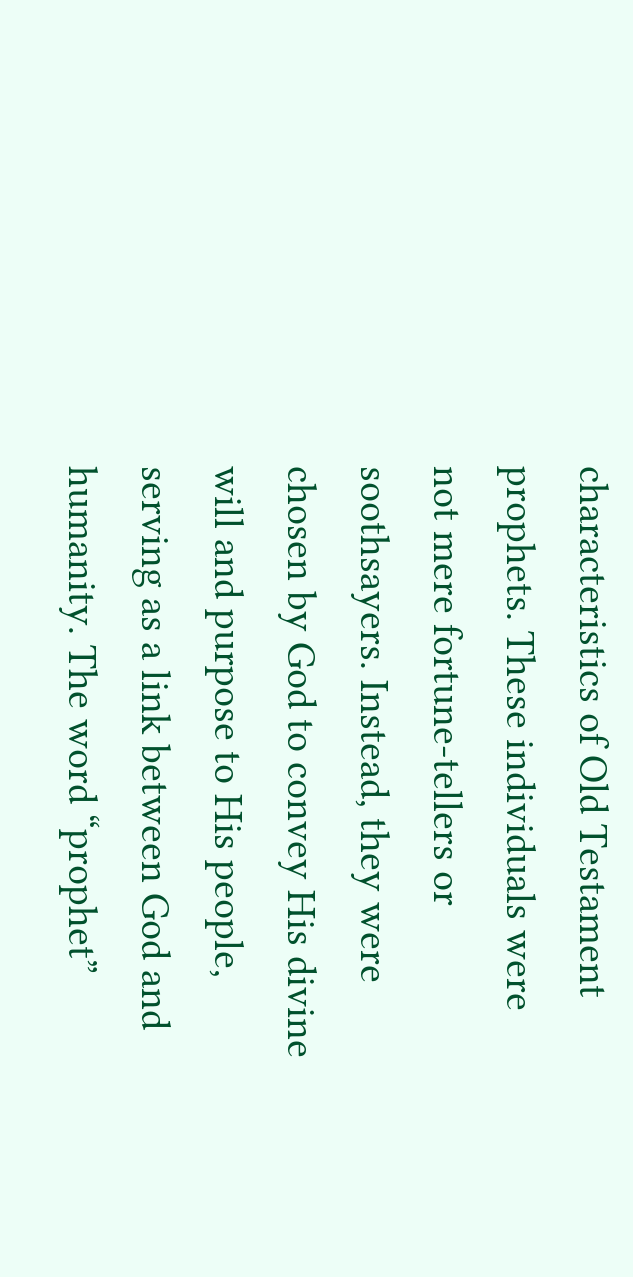characteristics of Old Testament prophets. These individuals were not mere fortune-tellers or soothsayers. Instead, they were chosen by God to convey His divine will and purpose to His people, serving as a link between God and humanity. The word “prophet”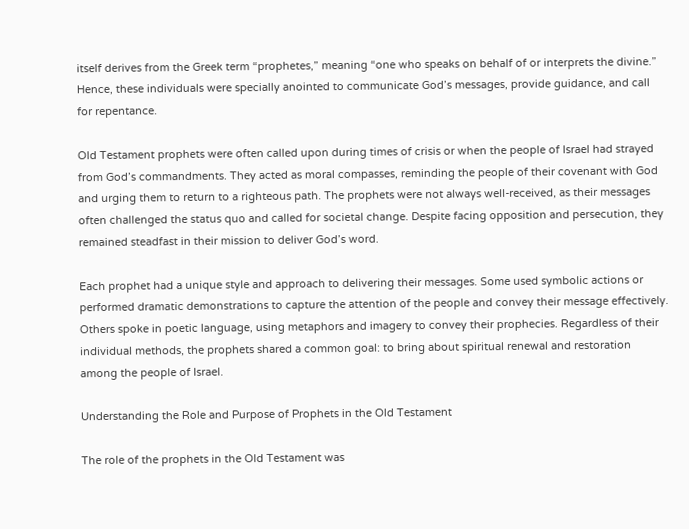itself derives from the Greek term “prophetes,” meaning “one who speaks on behalf of or interprets the divine.” Hence, these individuals were specially anointed to communicate God’s messages, provide guidance, and call for repentance.

Old Testament prophets were often called upon during times of crisis or when the people of Israel had strayed from God’s commandments. They acted as moral compasses, reminding the people of their covenant with God and urging them to return to a righteous path. The prophets were not always well-received, as their messages often challenged the status quo and called for societal change. Despite facing opposition and persecution, they remained steadfast in their mission to deliver God’s word.

Each prophet had a unique style and approach to delivering their messages. Some used symbolic actions or performed dramatic demonstrations to capture the attention of the people and convey their message effectively. Others spoke in poetic language, using metaphors and imagery to convey their prophecies. Regardless of their individual methods, the prophets shared a common goal: to bring about spiritual renewal and restoration among the people of Israel.

Understanding the Role and Purpose of Prophets in the Old Testament

The role of the prophets in the Old Testament was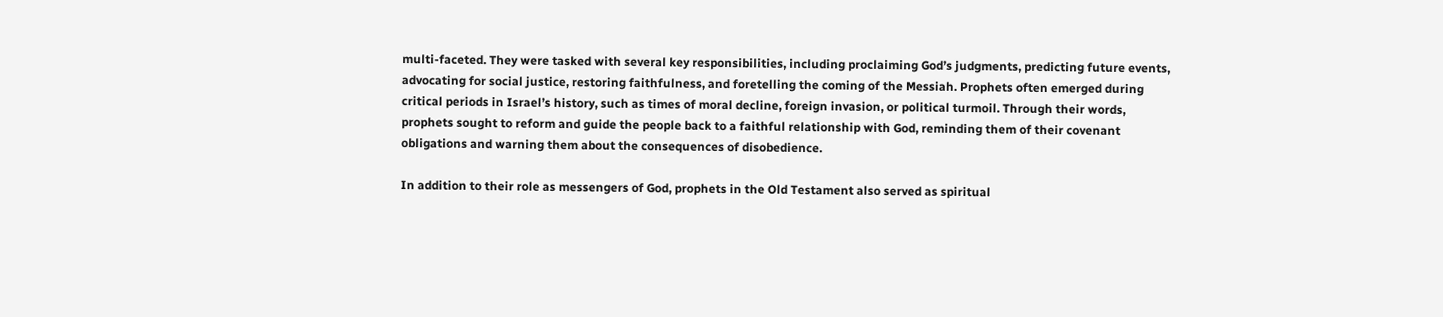multi-faceted. They were tasked with several key responsibilities, including proclaiming God’s judgments, predicting future events, advocating for social justice, restoring faithfulness, and foretelling the coming of the Messiah. Prophets often emerged during critical periods in Israel’s history, such as times of moral decline, foreign invasion, or political turmoil. Through their words, prophets sought to reform and guide the people back to a faithful relationship with God, reminding them of their covenant obligations and warning them about the consequences of disobedience.

In addition to their role as messengers of God, prophets in the Old Testament also served as spiritual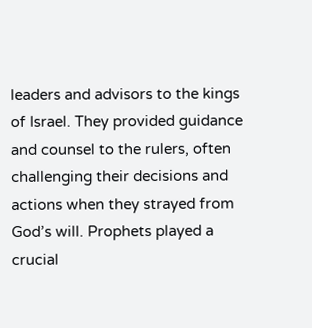leaders and advisors to the kings of Israel. They provided guidance and counsel to the rulers, often challenging their decisions and actions when they strayed from God’s will. Prophets played a crucial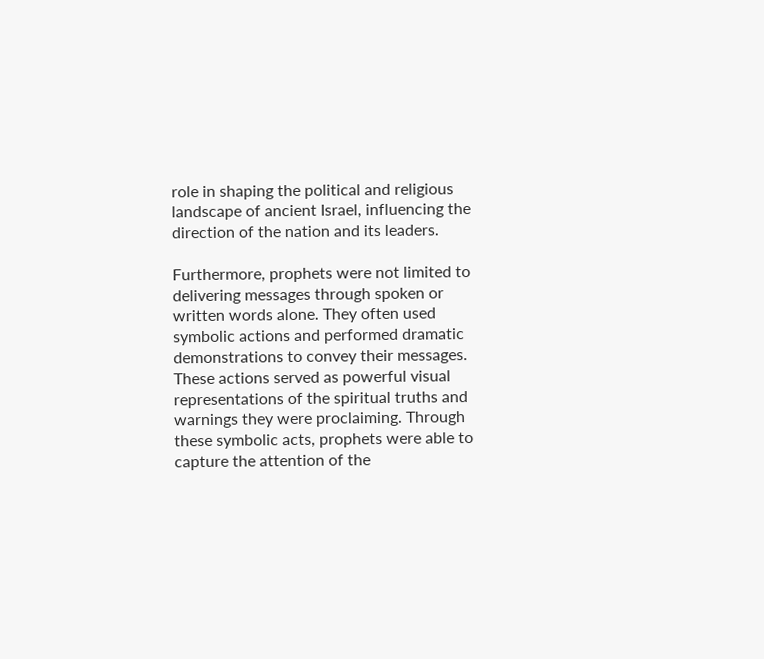role in shaping the political and religious landscape of ancient Israel, influencing the direction of the nation and its leaders.

Furthermore, prophets were not limited to delivering messages through spoken or written words alone. They often used symbolic actions and performed dramatic demonstrations to convey their messages. These actions served as powerful visual representations of the spiritual truths and warnings they were proclaiming. Through these symbolic acts, prophets were able to capture the attention of the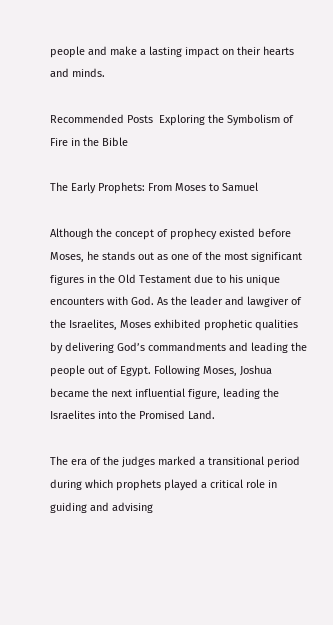people and make a lasting impact on their hearts and minds.

Recommended Posts  Exploring the Symbolism of Fire in the Bible

The Early Prophets: From Moses to Samuel

Although the concept of prophecy existed before Moses, he stands out as one of the most significant figures in the Old Testament due to his unique encounters with God. As the leader and lawgiver of the Israelites, Moses exhibited prophetic qualities by delivering God’s commandments and leading the people out of Egypt. Following Moses, Joshua became the next influential figure, leading the Israelites into the Promised Land.

The era of the judges marked a transitional period during which prophets played a critical role in guiding and advising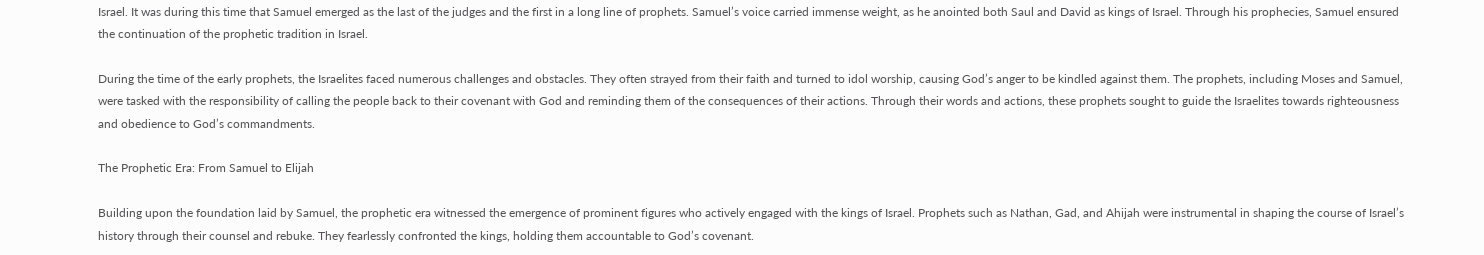Israel. It was during this time that Samuel emerged as the last of the judges and the first in a long line of prophets. Samuel’s voice carried immense weight, as he anointed both Saul and David as kings of Israel. Through his prophecies, Samuel ensured the continuation of the prophetic tradition in Israel.

During the time of the early prophets, the Israelites faced numerous challenges and obstacles. They often strayed from their faith and turned to idol worship, causing God’s anger to be kindled against them. The prophets, including Moses and Samuel, were tasked with the responsibility of calling the people back to their covenant with God and reminding them of the consequences of their actions. Through their words and actions, these prophets sought to guide the Israelites towards righteousness and obedience to God’s commandments.

The Prophetic Era: From Samuel to Elijah

Building upon the foundation laid by Samuel, the prophetic era witnessed the emergence of prominent figures who actively engaged with the kings of Israel. Prophets such as Nathan, Gad, and Ahijah were instrumental in shaping the course of Israel’s history through their counsel and rebuke. They fearlessly confronted the kings, holding them accountable to God’s covenant.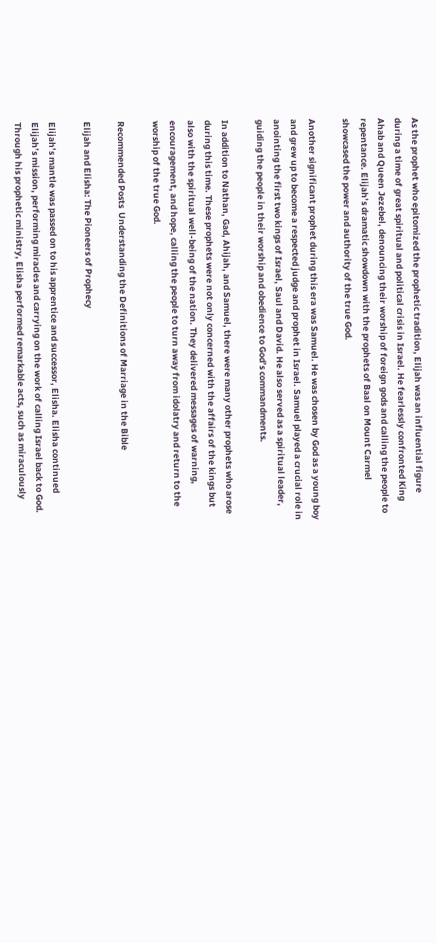As the prophet who epitomized the prophetic tradition, Elijah was an influential figure during a time of great spiritual and political crisis in Israel. He fearlessly confronted King Ahab and Queen Jezebel, denouncing their worship of foreign gods and calling the people to repentance. Elijah’s dramatic showdown with the prophets of Baal on Mount Carmel showcased the power and authority of the true God.

Another significant prophet during this era was Samuel. He was chosen by God as a young boy and grew up to become a respected judge and prophet in Israel. Samuel played a crucial role in anointing the first two kings of Israel, Saul and David. He also served as a spiritual leader, guiding the people in their worship and obedience to God’s commandments.

In addition to Nathan, Gad, Ahijah, and Samuel, there were many other prophets who arose during this time. These prophets were not only concerned with the affairs of the kings but also with the spiritual well-being of the nation. They delivered messages of warning, encouragement, and hope, calling the people to turn away from idolatry and return to the worship of the true God.

Recommended Posts  Understanding the Definitions of Marriage in the Bible

Elijah and Elisha: The Pioneers of Prophecy

Elijah’s mantle was passed on to his apprentice and successor, Elisha. Elisha continued Elijah’s mission, performing miracles and carrying on the work of calling Israel back to God. Through his prophetic ministry, Elisha performed remarkable acts, such as miraculously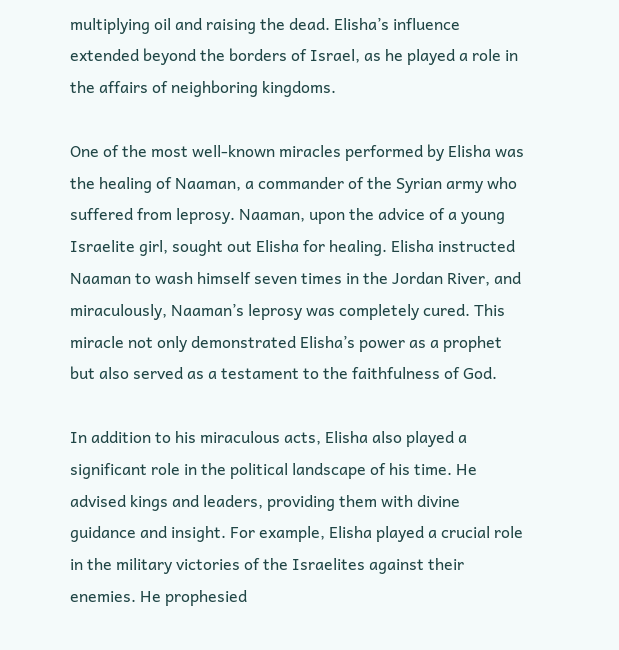multiplying oil and raising the dead. Elisha’s influence extended beyond the borders of Israel, as he played a role in the affairs of neighboring kingdoms.

One of the most well-known miracles performed by Elisha was the healing of Naaman, a commander of the Syrian army who suffered from leprosy. Naaman, upon the advice of a young Israelite girl, sought out Elisha for healing. Elisha instructed Naaman to wash himself seven times in the Jordan River, and miraculously, Naaman’s leprosy was completely cured. This miracle not only demonstrated Elisha’s power as a prophet but also served as a testament to the faithfulness of God.

In addition to his miraculous acts, Elisha also played a significant role in the political landscape of his time. He advised kings and leaders, providing them with divine guidance and insight. For example, Elisha played a crucial role in the military victories of the Israelites against their enemies. He prophesied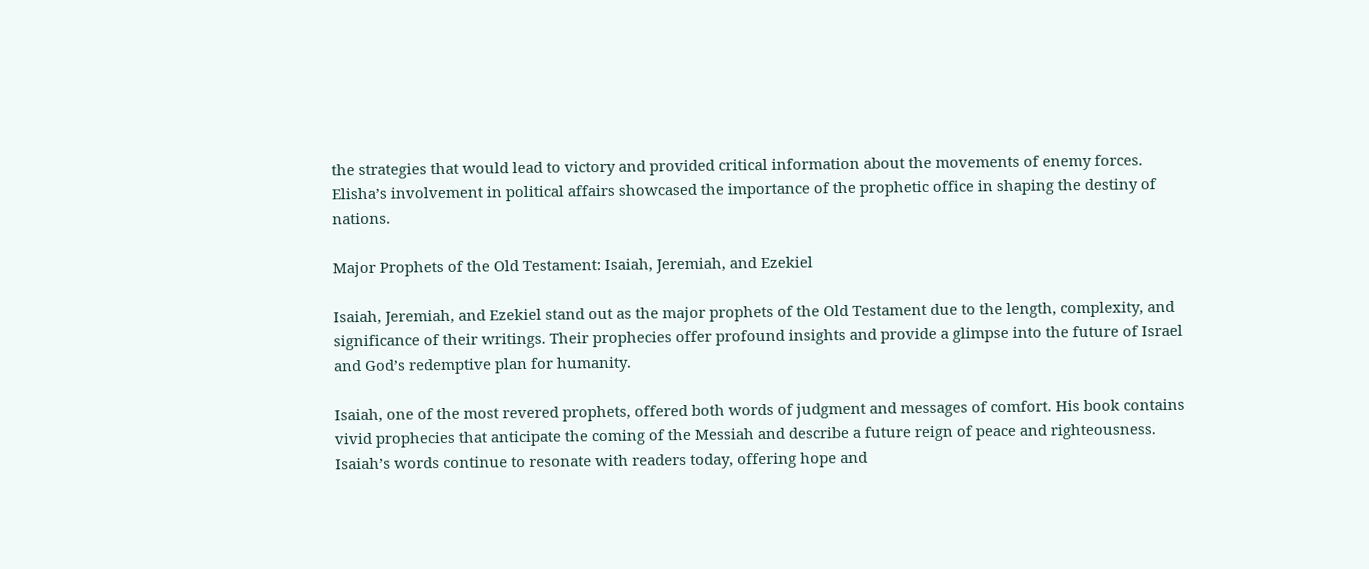the strategies that would lead to victory and provided critical information about the movements of enemy forces. Elisha’s involvement in political affairs showcased the importance of the prophetic office in shaping the destiny of nations.

Major Prophets of the Old Testament: Isaiah, Jeremiah, and Ezekiel

Isaiah, Jeremiah, and Ezekiel stand out as the major prophets of the Old Testament due to the length, complexity, and significance of their writings. Their prophecies offer profound insights and provide a glimpse into the future of Israel and God’s redemptive plan for humanity.

Isaiah, one of the most revered prophets, offered both words of judgment and messages of comfort. His book contains vivid prophecies that anticipate the coming of the Messiah and describe a future reign of peace and righteousness. Isaiah’s words continue to resonate with readers today, offering hope and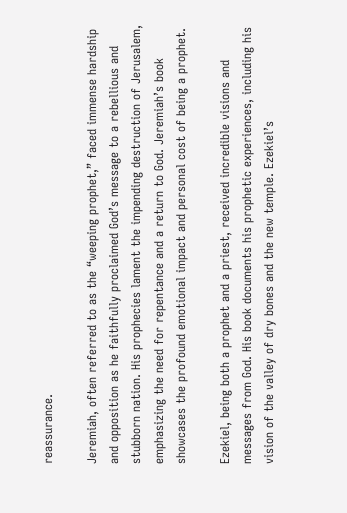reassurance.

Jeremiah, often referred to as the “weeping prophet,” faced immense hardship and opposition as he faithfully proclaimed God’s message to a rebellious and stubborn nation. His prophecies lament the impending destruction of Jerusalem, emphasizing the need for repentance and a return to God. Jeremiah’s book showcases the profound emotional impact and personal cost of being a prophet.

Ezekiel, being both a prophet and a priest, received incredible visions and messages from God. His book documents his prophetic experiences, including his vision of the valley of dry bones and the new temple. Ezekiel’s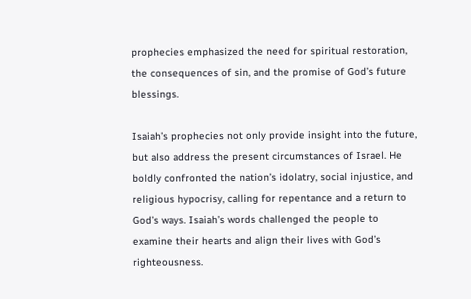prophecies emphasized the need for spiritual restoration, the consequences of sin, and the promise of God’s future blessings.

Isaiah’s prophecies not only provide insight into the future, but also address the present circumstances of Israel. He boldly confronted the nation’s idolatry, social injustice, and religious hypocrisy, calling for repentance and a return to God’s ways. Isaiah’s words challenged the people to examine their hearts and align their lives with God’s righteousness.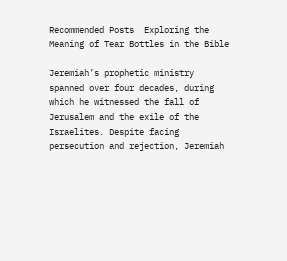Recommended Posts  Exploring the Meaning of Tear Bottles in the Bible

Jeremiah’s prophetic ministry spanned over four decades, during which he witnessed the fall of Jerusalem and the exile of the Israelites. Despite facing persecution and rejection, Jeremiah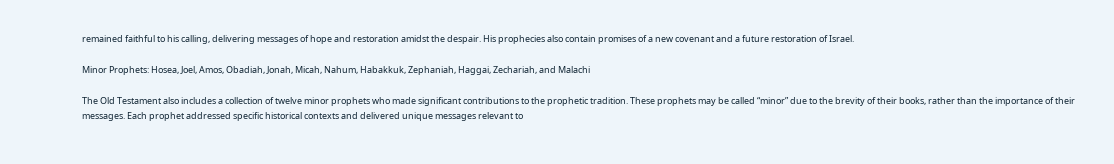remained faithful to his calling, delivering messages of hope and restoration amidst the despair. His prophecies also contain promises of a new covenant and a future restoration of Israel.

Minor Prophets: Hosea, Joel, Amos, Obadiah, Jonah, Micah, Nahum, Habakkuk, Zephaniah, Haggai, Zechariah, and Malachi

The Old Testament also includes a collection of twelve minor prophets who made significant contributions to the prophetic tradition. These prophets may be called “minor” due to the brevity of their books, rather than the importance of their messages. Each prophet addressed specific historical contexts and delivered unique messages relevant to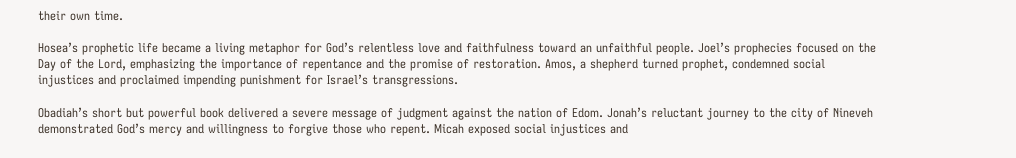their own time.

Hosea’s prophetic life became a living metaphor for God’s relentless love and faithfulness toward an unfaithful people. Joel’s prophecies focused on the Day of the Lord, emphasizing the importance of repentance and the promise of restoration. Amos, a shepherd turned prophet, condemned social injustices and proclaimed impending punishment for Israel’s transgressions.

Obadiah’s short but powerful book delivered a severe message of judgment against the nation of Edom. Jonah’s reluctant journey to the city of Nineveh demonstrated God’s mercy and willingness to forgive those who repent. Micah exposed social injustices and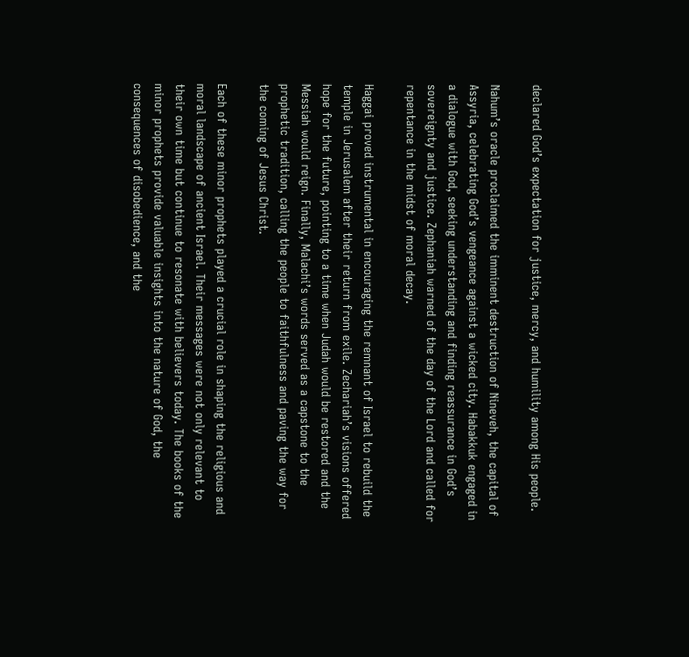declared God’s expectation for justice, mercy, and humility among His people.

Nahum’s oracle proclaimed the imminent destruction of Nineveh, the capital of Assyria, celebrating God’s vengeance against a wicked city. Habakkuk engaged in a dialogue with God, seeking understanding and finding reassurance in God’s sovereignty and justice. Zephaniah warned of the day of the Lord and called for repentance in the midst of moral decay.

Haggai proved instrumental in encouraging the remnant of Israel to rebuild the temple in Jerusalem after their return from exile. Zechariah’s visions offered hope for the future, pointing to a time when Judah would be restored and the Messiah would reign. Finally, Malachi’s words served as a capstone to the prophetic tradition, calling the people to faithfulness and paving the way for the coming of Jesus Christ.

Each of these minor prophets played a crucial role in shaping the religious and moral landscape of ancient Israel. Their messages were not only relevant to their own time but continue to resonate with believers today. The books of the minor prophets provide valuable insights into the nature of God, the consequences of disobedience, and the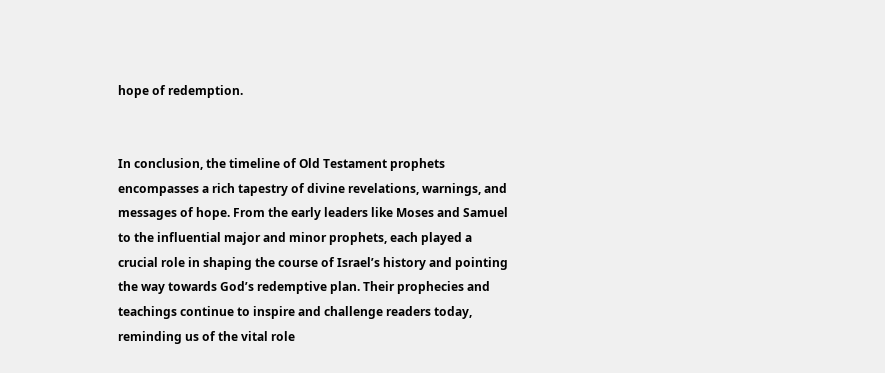hope of redemption.


In conclusion, the timeline of Old Testament prophets encompasses a rich tapestry of divine revelations, warnings, and messages of hope. From the early leaders like Moses and Samuel to the influential major and minor prophets, each played a crucial role in shaping the course of Israel’s history and pointing the way towards God’s redemptive plan. Their prophecies and teachings continue to inspire and challenge readers today, reminding us of the vital role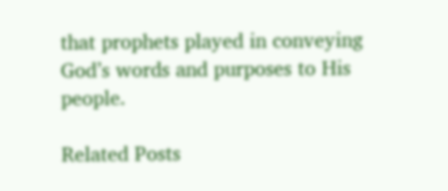that prophets played in conveying God’s words and purposes to His people.

Related Posts